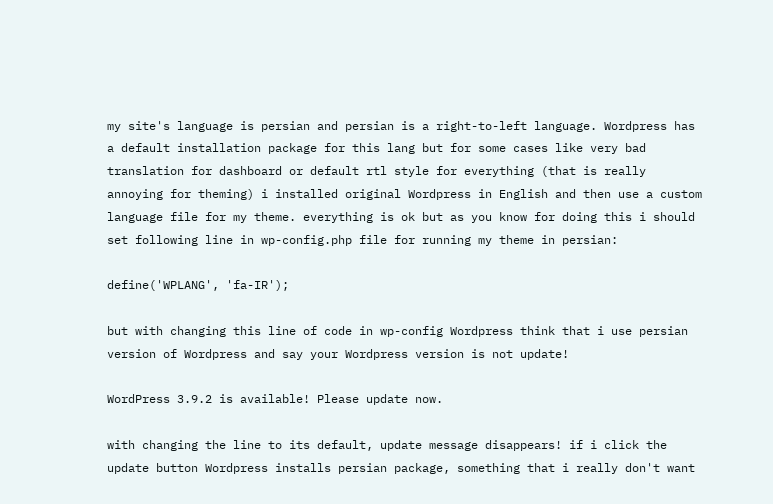my site's language is persian and persian is a right-to-left language. Wordpress has a default installation package for this lang but for some cases like very bad translation for dashboard or default rtl style for everything (that is really annoying for theming) i installed original Wordpress in English and then use a custom language file for my theme. everything is ok but as you know for doing this i should set following line in wp-config.php file for running my theme in persian:

define('WPLANG', 'fa-IR');

but with changing this line of code in wp-config Wordpress think that i use persian version of Wordpress and say your Wordpress version is not update!

WordPress 3.9.2 is available! Please update now.

with changing the line to its default, update message disappears! if i click the update button Wordpress installs persian package, something that i really don't want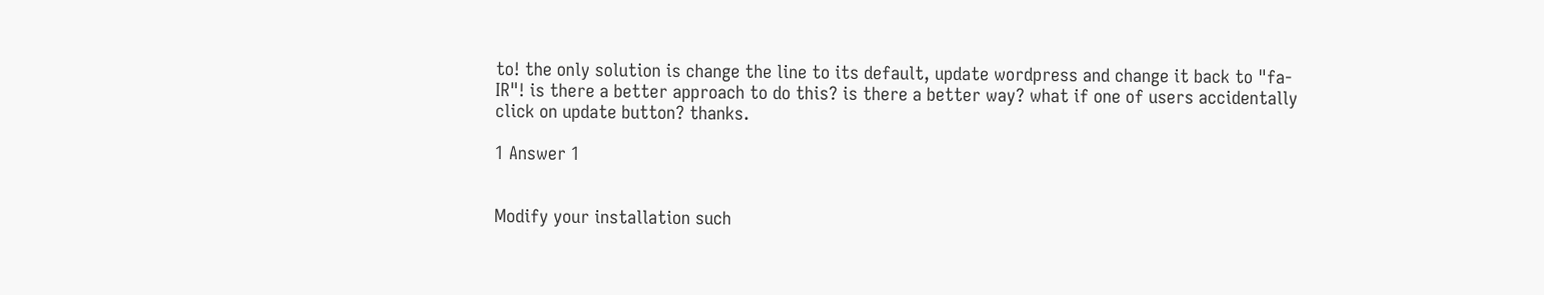to! the only solution is change the line to its default, update wordpress and change it back to "fa-IR"! is there a better approach to do this? is there a better way? what if one of users accidentally click on update button? thanks.

1 Answer 1


Modify your installation such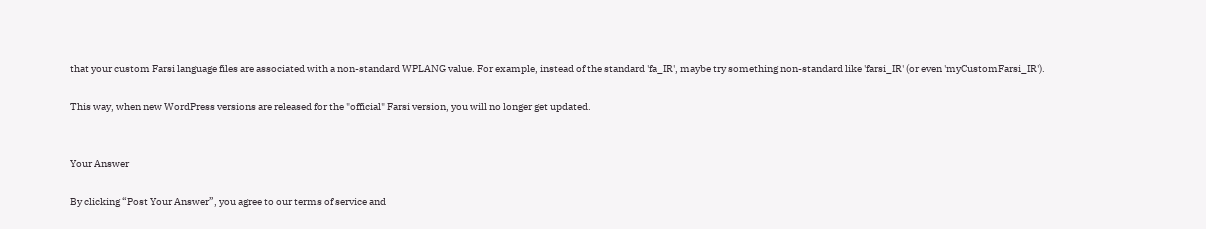that your custom Farsi language files are associated with a non-standard WPLANG value. For example, instead of the standard 'fa_IR', maybe try something non-standard like 'farsi_IR' (or even 'myCustomFarsi_IR').

This way, when new WordPress versions are released for the "official" Farsi version, you will no longer get updated.


Your Answer

By clicking “Post Your Answer”, you agree to our terms of service and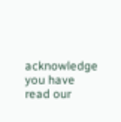acknowledge you have read our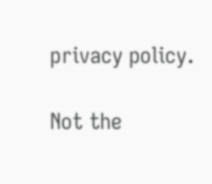privacy policy.

Not the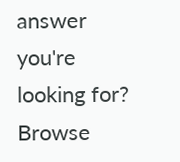answer you're looking for? Browse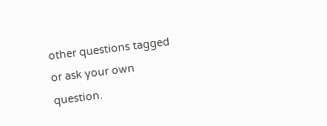other questions tagged or ask your own question.